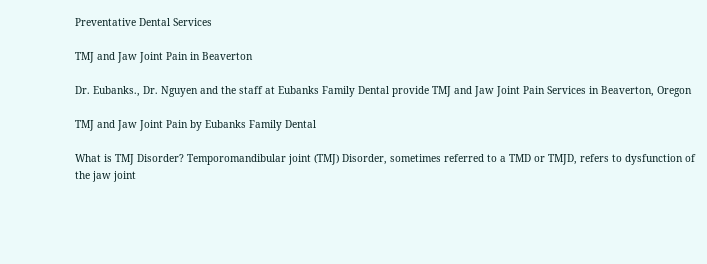Preventative Dental Services

TMJ and Jaw Joint Pain in Beaverton

Dr. Eubanks., Dr. Nguyen and the staff at Eubanks Family Dental provide TMJ and Jaw Joint Pain Services in Beaverton, Oregon

TMJ and Jaw Joint Pain by Eubanks Family Dental

What is TMJ Disorder? Temporomandibular joint (TMJ) Disorder, sometimes referred to a TMD or TMJD, refers to dysfunction of the jaw joint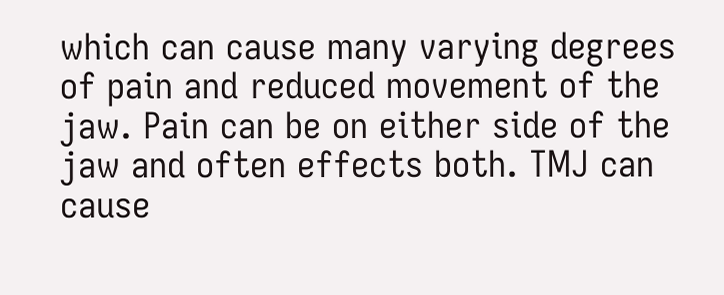which can cause many varying degrees of pain and reduced movement of the jaw. Pain can be on either side of the jaw and often effects both. TMJ can cause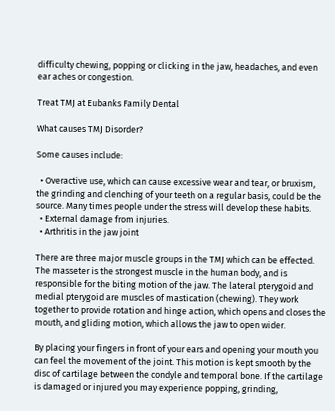difficulty chewing, popping or clicking in the jaw, headaches, and even ear aches or congestion.

Treat TMJ at Eubanks Family Dental

What causes TMJ Disorder?

Some causes include:

  • Overactive use, which can cause excessive wear and tear, or bruxism, the grinding and clenching of your teeth on a regular basis, could be the source. Many times people under the stress will develop these habits.
  • External damage from injuries.
  • Arthritis in the jaw joint

There are three major muscle groups in the TMJ which can be effected. The masseter is the strongest muscle in the human body, and is responsible for the biting motion of the jaw. The lateral pterygoid and medial pterygoid are muscles of mastication (chewing). They work together to provide rotation and hinge action, which opens and closes the mouth, and gliding motion, which allows the jaw to open wider.

By placing your fingers in front of your ears and opening your mouth you can feel the movement of the joint. This motion is kept smooth by the disc of cartilage between the condyle and temporal bone. If the cartilage is damaged or injured you may experience popping, grinding,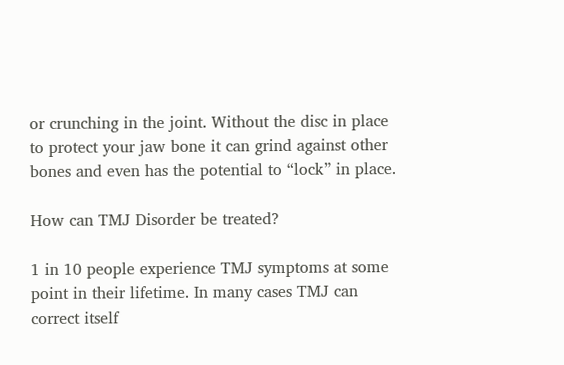or crunching in the joint. Without the disc in place to protect your jaw bone it can grind against other bones and even has the potential to “lock” in place.

How can TMJ Disorder be treated?

1 in 10 people experience TMJ symptoms at some point in their lifetime. In many cases TMJ can correct itself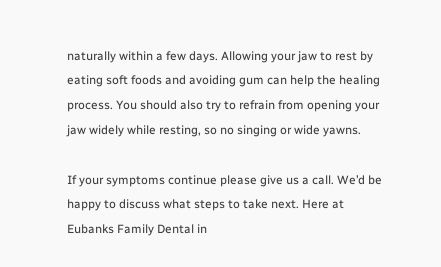naturally within a few days. Allowing your jaw to rest by eating soft foods and avoiding gum can help the healing process. You should also try to refrain from opening your jaw widely while resting, so no singing or wide yawns.

If your symptoms continue please give us a call. We’d be happy to discuss what steps to take next. Here at Eubanks Family Dental in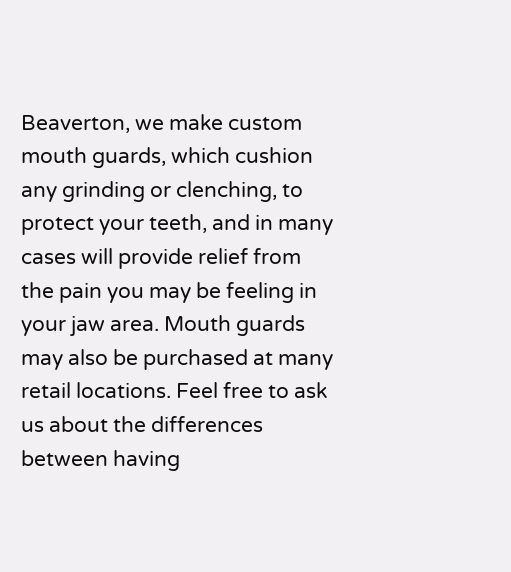Beaverton, we make custom mouth guards, which cushion any grinding or clenching, to protect your teeth, and in many cases will provide relief from the pain you may be feeling in your jaw area. Mouth guards may also be purchased at many retail locations. Feel free to ask us about the differences between having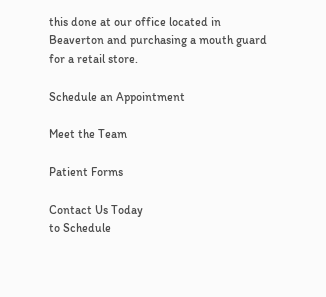this done at our office located in Beaverton and purchasing a mouth guard for a retail store.

Schedule an Appointment

Meet the Team

Patient Forms

Contact Us Today
to Schedule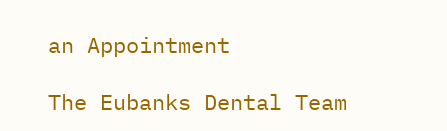an Appointment

The Eubanks Dental Team